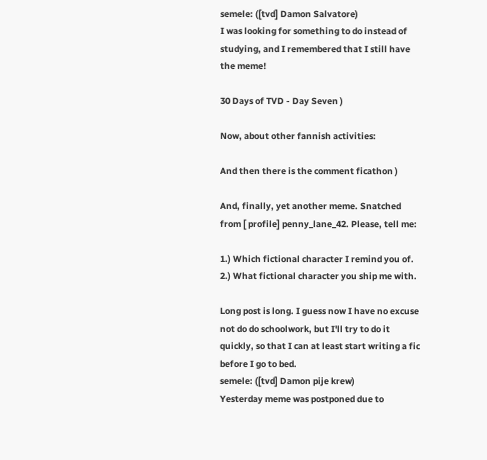semele: ([tvd] Damon Salvatore)
I was looking for something to do instead of studying, and I remembered that I still have the meme!

30 Days of TVD - Day Seven )

Now, about other fannish activities:

And then there is the comment ficathon )

And, finally, yet another meme. Snatched from [ profile] penny_lane_42. Please, tell me:

1.) Which fictional character I remind you of.
2.) What fictional character you ship me with.

Long post is long. I guess now I have no excuse not do do schoolwork, but I'll try to do it quickly, so that I can at least start writing a fic before I go to bed.
semele: ([tvd] Damon pije krew)
Yesterday meme was postponed due to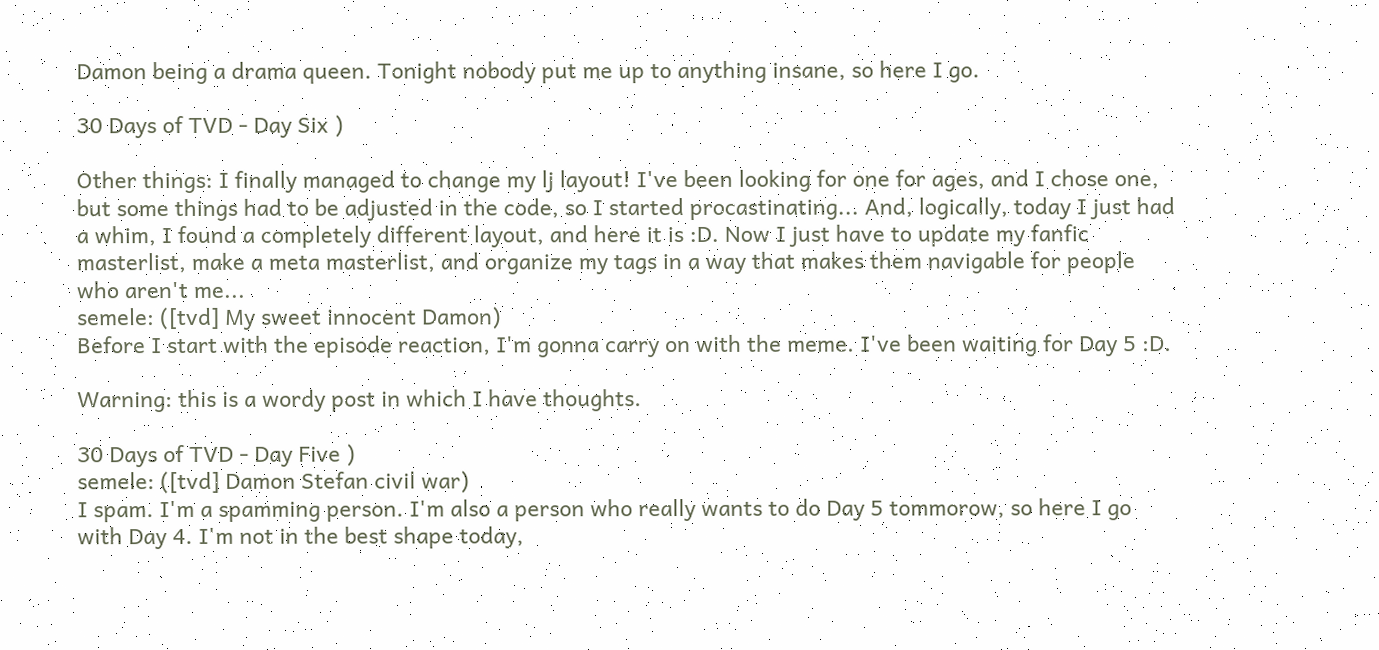Damon being a drama queen. Tonight nobody put me up to anything insane, so here I go.

30 Days of TVD - Day Six )

Other things: I finally managed to change my lj layout! I've been looking for one for ages, and I chose one, but some things had to be adjusted in the code, so I started procastinating... And, logically, today I just had a whim, I found a completely different layout, and here it is :D. Now I just have to update my fanfic masterlist, make a meta masterlist, and organize my tags in a way that makes them navigable for people who aren't me...
semele: ([tvd] My sweet innocent Damon)
Before I start with the episode reaction, I'm gonna carry on with the meme. I've been waiting for Day 5 :D.

Warning: this is a wordy post in which I have thoughts.

30 Days of TVD - Day Five )
semele: ([tvd] Damon Stefan civil war)
I spam. I'm a spamming person. I'm also a person who really wants to do Day 5 tommorow, so here I go with Day 4. I'm not in the best shape today,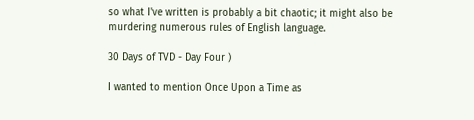so what I've written is probably a bit chaotic; it might also be murdering numerous rules of English language.

30 Days of TVD - Day Four )

I wanted to mention Once Upon a Time as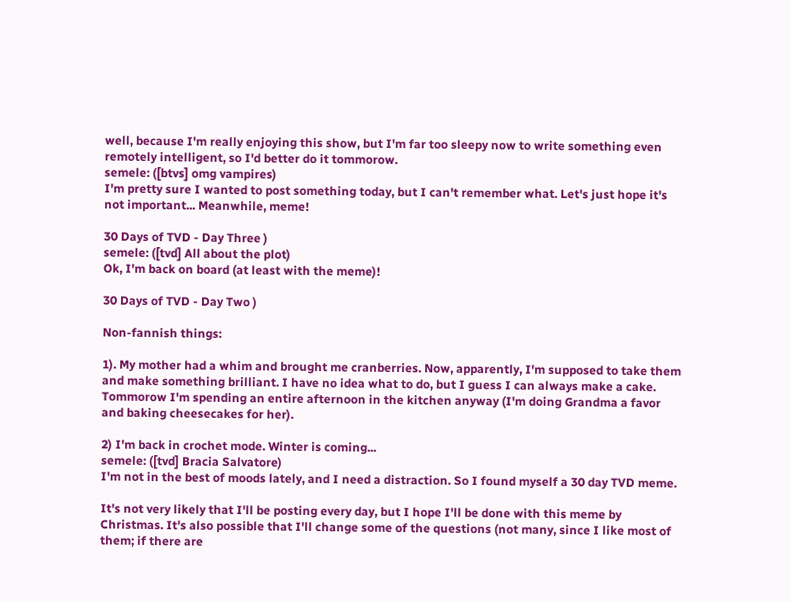well, because I'm really enjoying this show, but I'm far too sleepy now to write something even remotely intelligent, so I'd better do it tommorow.
semele: ([btvs] omg vampires)
I'm pretty sure I wanted to post something today, but I can't remember what. Let's just hope it's not important... Meanwhile, meme!

30 Days of TVD - Day Three )
semele: ([tvd] All about the plot)
Ok, I'm back on board (at least with the meme)!

30 Days of TVD - Day Two )

Non-fannish things:

1). My mother had a whim and brought me cranberries. Now, apparently, I'm supposed to take them and make something brilliant. I have no idea what to do, but I guess I can always make a cake. Tommorow I'm spending an entire afternoon in the kitchen anyway (I'm doing Grandma a favor and baking cheesecakes for her).

2) I'm back in crochet mode. Winter is coming...
semele: ([tvd] Bracia Salvatore)
I'm not in the best of moods lately, and I need a distraction. So I found myself a 30 day TVD meme.

It's not very likely that I'll be posting every day, but I hope I'll be done with this meme by Christmas. It's also possible that I'll change some of the questions (not many, since I like most of them; if there are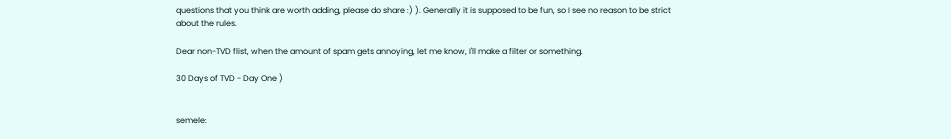questions that you think are worth adding, please do share :) ). Generally it is supposed to be fun, so I see no reason to be strict about the rules.

Dear non-TVD flist, when the amount of spam gets annoying, let me know, I'll make a filter or something.

30 Days of TVD - Day One )


semele: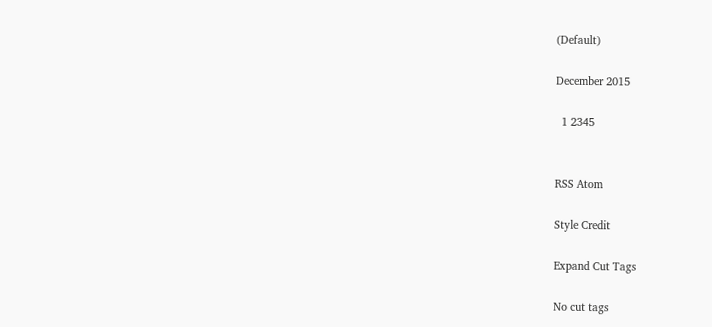(Default)

December 2015

  1 2345


RSS Atom

Style Credit

Expand Cut Tags

No cut tags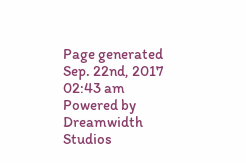Page generated Sep. 22nd, 2017 02:43 am
Powered by Dreamwidth Studios